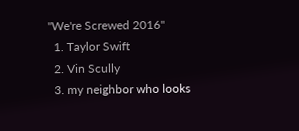"We're Screwed 2016"
  1. Taylor Swift
  2. Vin Scully
  3. my neighbor who looks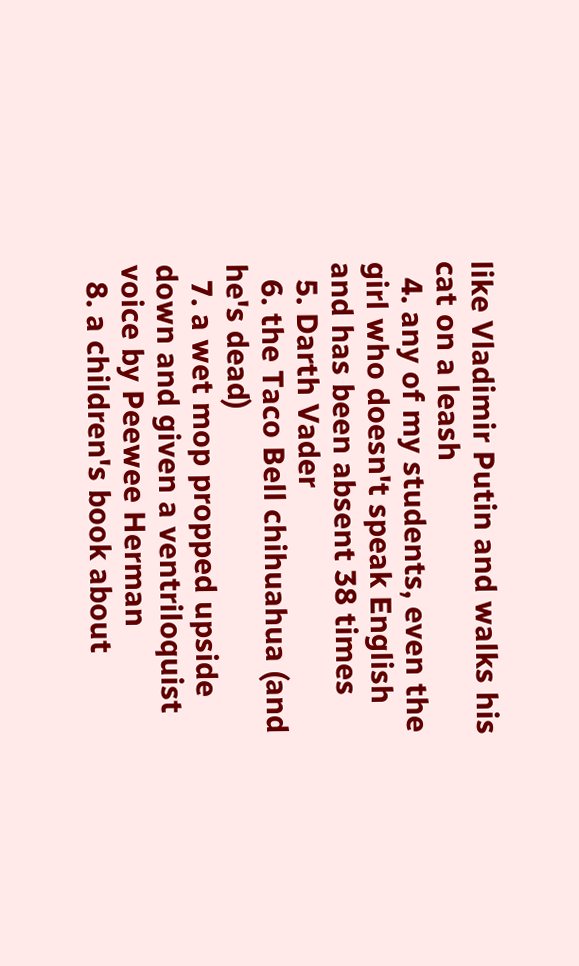like Vladimir Putin and walks his cat on a leash
  4. any of my students, even the girl who doesn't speak English and has been absent 38 times
  5. Darth Vader
  6. the Taco Bell chihuahua (and he's dead)
  7. a wet mop propped upside down and given a ventriloquist voice by Peewee Herman
  8. a children's book about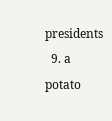presidents
  9. a potato